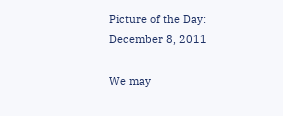Picture of the Day: December 8, 2011

We may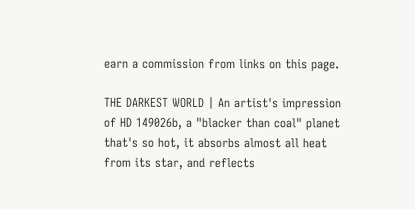earn a commission from links on this page.

THE DARKEST WORLD | An artist's impression of HD 149026b, a "blacker than coal" planet that's so hot, it absorbs almost all heat from its star, and reflects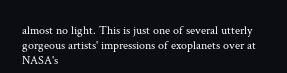almost no light. This is just one of several utterly gorgeous artists' impressions of exoplanets over at NASA's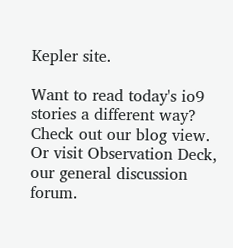Kepler site.

Want to read today's io9 stories a different way? Check out our blog view. Or visit Observation Deck, our general discussion forum.